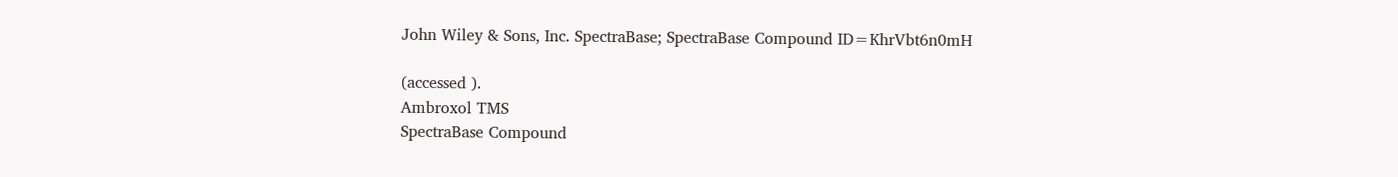John Wiley & Sons, Inc. SpectraBase; SpectraBase Compound ID=KhrVbt6n0mH

(accessed ).
Ambroxol TMS
SpectraBase Compound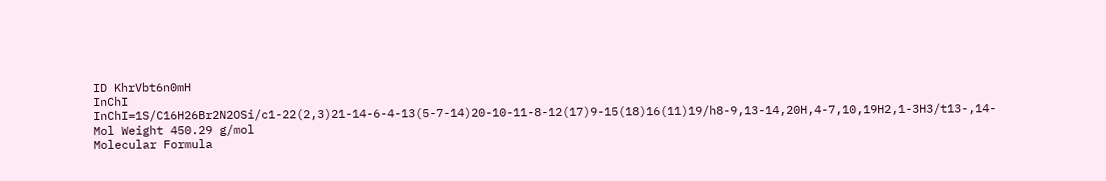ID KhrVbt6n0mH
InChI InChI=1S/C16H26Br2N2OSi/c1-22(2,3)21-14-6-4-13(5-7-14)20-10-11-8-12(17)9-15(18)16(11)19/h8-9,13-14,20H,4-7,10,19H2,1-3H3/t13-,14-
Mol Weight 450.29 g/mol
Molecular Formula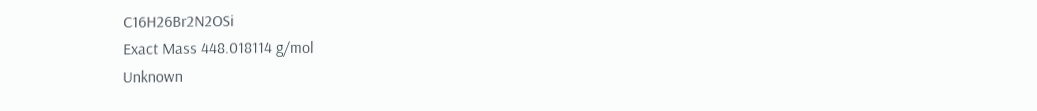C16H26Br2N2OSi
Exact Mass 448.018114 g/mol
Unknown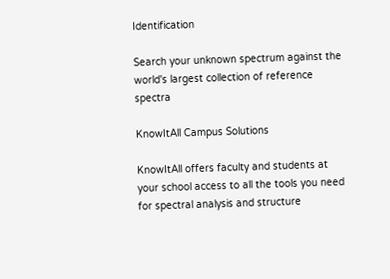Identification

Search your unknown spectrum against the world's largest collection of reference spectra

KnowItAll Campus Solutions

KnowItAll offers faculty and students at your school access to all the tools you need for spectral analysis and structure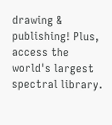drawing & publishing! Plus, access the world's largest spectral library.